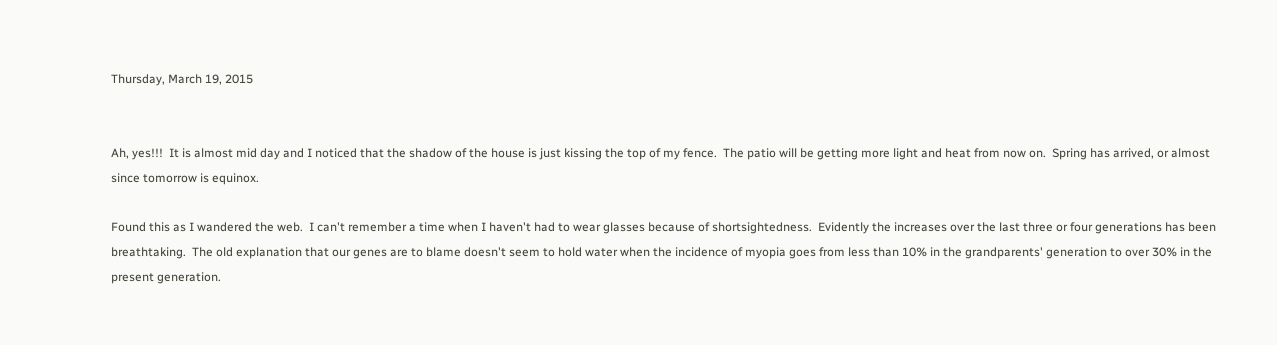Thursday, March 19, 2015


Ah, yes!!!  It is almost mid day and I noticed that the shadow of the house is just kissing the top of my fence.  The patio will be getting more light and heat from now on.  Spring has arrived, or almost since tomorrow is equinox.

Found this as I wandered the web.  I can't remember a time when I haven't had to wear glasses because of shortsightedness.  Evidently the increases over the last three or four generations has been breathtaking.  The old explanation that our genes are to blame doesn't seem to hold water when the incidence of myopia goes from less than 10% in the grandparents' generation to over 30% in the present generation.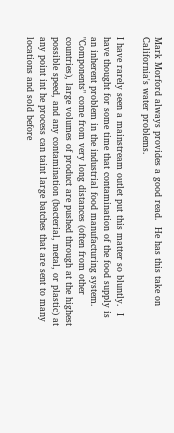Mark Morford always provides a good read.  He has this take on California's water problems.

I have rarely seen a mainstream outlet put this matter so bluntly.  I have thought for some time that contamination of the food supply is an inherent problem in the industrial food manufacturing system. "Components" come from very long distances (often from other countries), large volumes of product are pushed through at the highest possible speed, and any contamination (bacterial, metal, or plastic) at any point int he process can taint large batches that are sent to many locations and sold before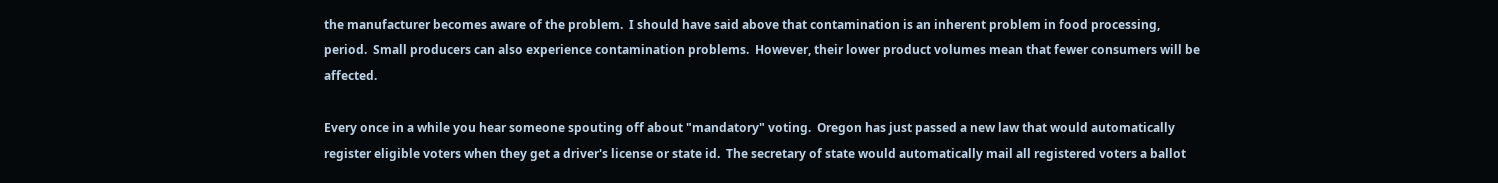the manufacturer becomes aware of the problem.  I should have said above that contamination is an inherent problem in food processing, period.  Small producers can also experience contamination problems.  However, their lower product volumes mean that fewer consumers will be affected.

Every once in a while you hear someone spouting off about "mandatory" voting.  Oregon has just passed a new law that would automatically register eligible voters when they get a driver's license or state id.  The secretary of state would automatically mail all registered voters a ballot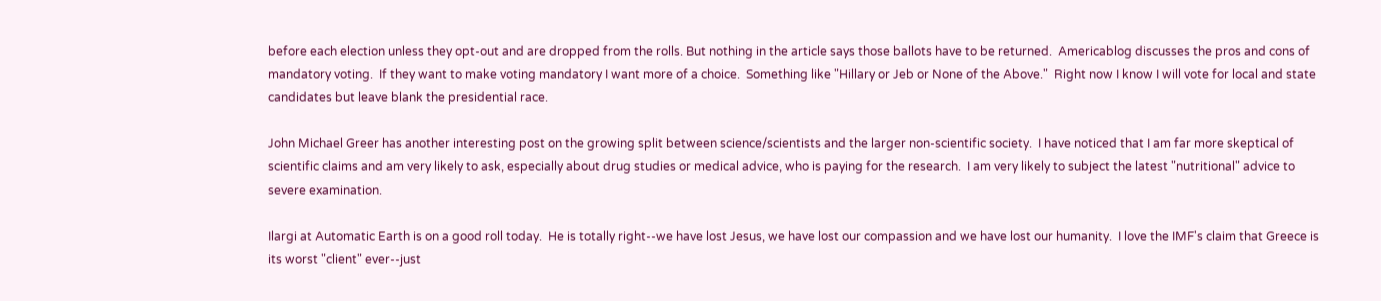before each election unless they opt-out and are dropped from the rolls. But nothing in the article says those ballots have to be returned.  Americablog discusses the pros and cons of mandatory voting.  If they want to make voting mandatory I want more of a choice.  Something like "Hillary or Jeb or None of the Above."  Right now I know I will vote for local and state candidates but leave blank the presidential race.

John Michael Greer has another interesting post on the growing split between science/scientists and the larger non-scientific society.  I have noticed that I am far more skeptical of scientific claims and am very likely to ask, especially about drug studies or medical advice, who is paying for the research.  I am very likely to subject the latest "nutritional" advice to severe examination.

Ilargi at Automatic Earth is on a good roll today.  He is totally right--we have lost Jesus, we have lost our compassion and we have lost our humanity.  I love the IMF's claim that Greece is its worst "client" ever--just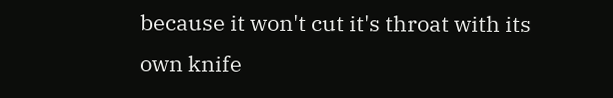because it won't cut it's throat with its own knife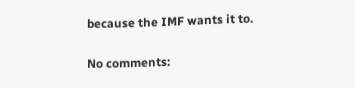because the IMF wants it to.

No comments: